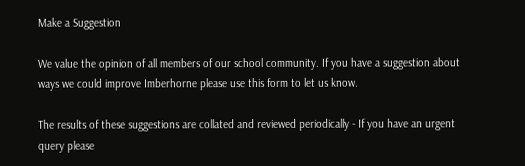Make a Suggestion

We value the opinion of all members of our school community. If you have a suggestion about ways we could improve Imberhorne please use this form to let us know.

The results of these suggestions are collated and reviewed periodically - If you have an urgent query please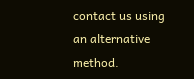contact us using an alternative method.